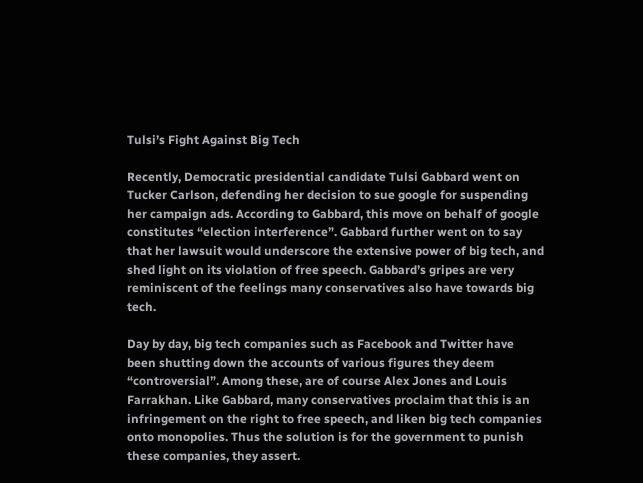Tulsi’s Fight Against Big Tech

Recently, Democratic presidential candidate Tulsi Gabbard went on Tucker Carlson, defending her decision to sue google for suspending her campaign ads. According to Gabbard, this move on behalf of google constitutes “election interference”. Gabbard further went on to say that her lawsuit would underscore the extensive power of big tech, and shed light on its violation of free speech. Gabbard’s gripes are very reminiscent of the feelings many conservatives also have towards big tech.

Day by day, big tech companies such as Facebook and Twitter have been shutting down the accounts of various figures they deem “controversial”. Among these, are of course Alex Jones and Louis Farrakhan. Like Gabbard, many conservatives proclaim that this is an infringement on the right to free speech, and liken big tech companies onto monopolies. Thus the solution is for the government to punish these companies, they assert.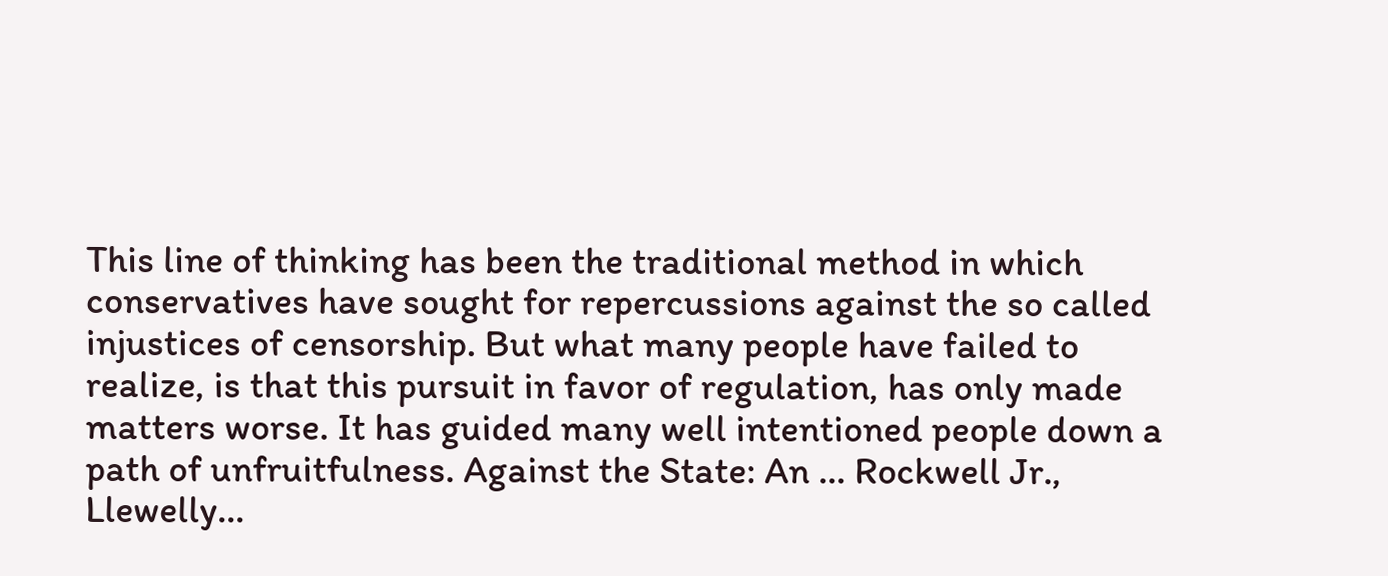This line of thinking has been the traditional method in which conservatives have sought for repercussions against the so called injustices of censorship. But what many people have failed to realize, is that this pursuit in favor of regulation, has only made matters worse. It has guided many well intentioned people down a path of unfruitfulness. Against the State: An ... Rockwell Jr., Llewelly...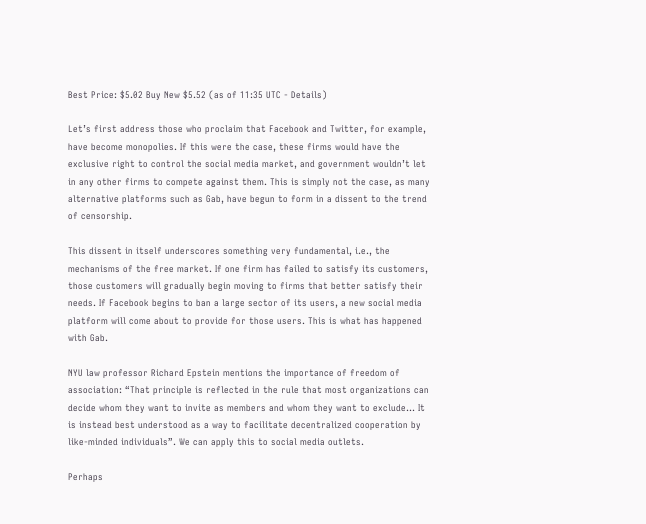Best Price: $5.02 Buy New $5.52 (as of 11:35 UTC - Details)

Let’s first address those who proclaim that Facebook and Twitter, for example, have become monopolies. If this were the case, these firms would have the exclusive right to control the social media market, and government wouldn’t let in any other firms to compete against them. This is simply not the case, as many alternative platforms such as Gab, have begun to form in a dissent to the trend of censorship.

This dissent in itself underscores something very fundamental, i.e., the mechanisms of the free market. If one firm has failed to satisfy its customers, those customers will gradually begin moving to firms that better satisfy their needs. If Facebook begins to ban a large sector of its users, a new social media platform will come about to provide for those users. This is what has happened with Gab.

NYU law professor Richard Epstein mentions the importance of freedom of association: “That principle is reflected in the rule that most organizations can decide whom they want to invite as members and whom they want to exclude… It is instead best understood as a way to facilitate decentralized cooperation by like-minded individuals”. We can apply this to social media outlets.

Perhaps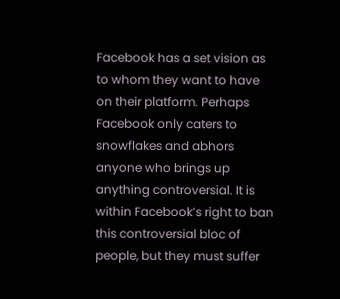Facebook has a set vision as to whom they want to have on their platform. Perhaps Facebook only caters to snowflakes and abhors anyone who brings up anything controversial. It is within Facebook’s right to ban this controversial bloc of people, but they must suffer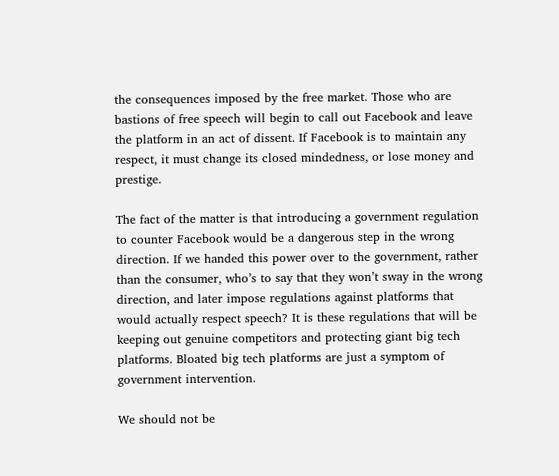the consequences imposed by the free market. Those who are bastions of free speech will begin to call out Facebook and leave the platform in an act of dissent. If Facebook is to maintain any respect, it must change its closed mindedness, or lose money and prestige.

The fact of the matter is that introducing a government regulation to counter Facebook would be a dangerous step in the wrong direction. If we handed this power over to the government, rather than the consumer, who’s to say that they won’t sway in the wrong direction, and later impose regulations against platforms that would actually respect speech? It is these regulations that will be keeping out genuine competitors and protecting giant big tech platforms. Bloated big tech platforms are just a symptom of government intervention.

We should not be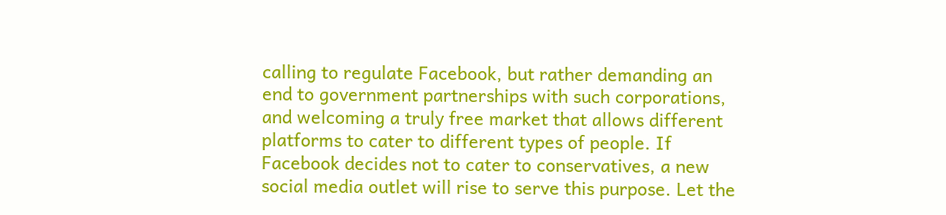calling to regulate Facebook, but rather demanding an end to government partnerships with such corporations, and welcoming a truly free market that allows different platforms to cater to different types of people. If Facebook decides not to cater to conservatives, a new social media outlet will rise to serve this purpose. Let the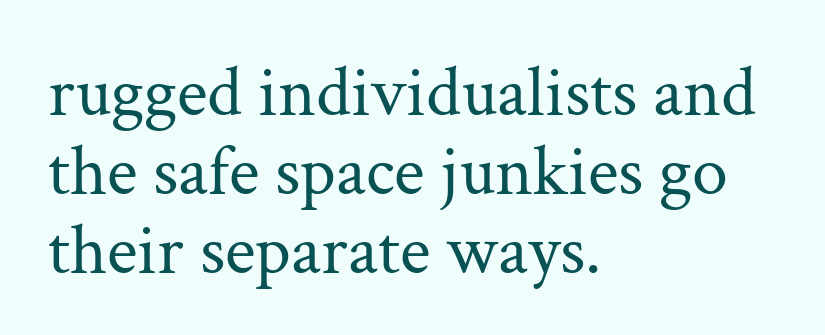rugged individualists and the safe space junkies go their separate ways.